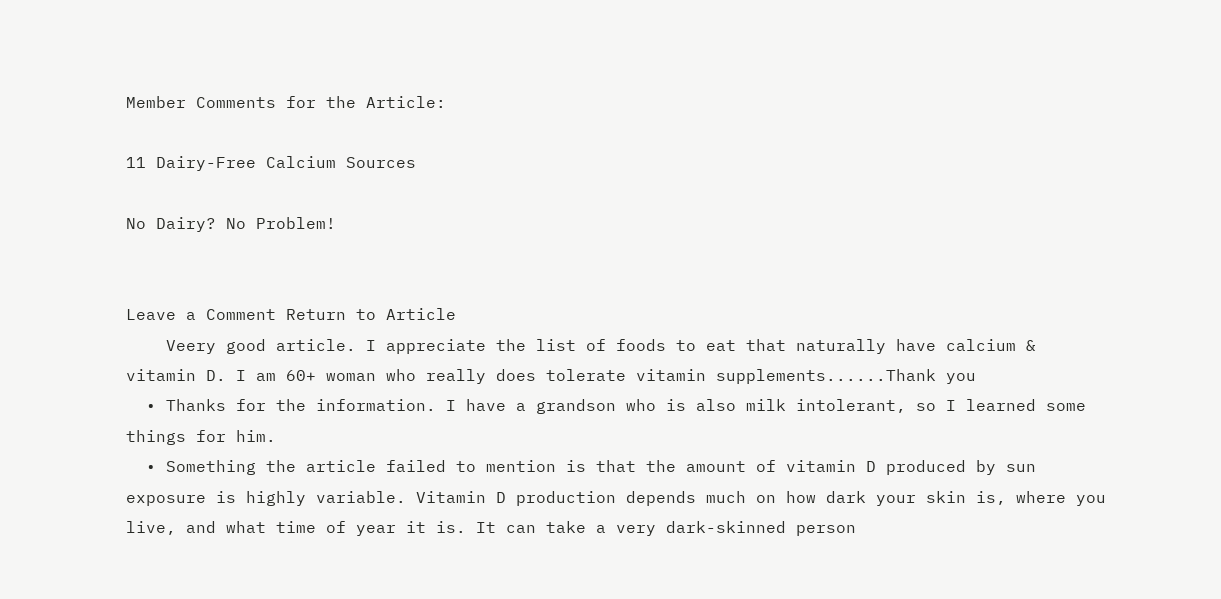Member Comments for the Article:

11 Dairy-Free Calcium Sources

No Dairy? No Problem!


Leave a Comment Return to Article
    Veery good article. I appreciate the list of foods to eat that naturally have calcium & vitamin D. I am 60+ woman who really does tolerate vitamin supplements......Thank you
  • Thanks for the information. I have a grandson who is also milk intolerant, so I learned some things for him.
  • Something the article failed to mention is that the amount of vitamin D produced by sun exposure is highly variable. Vitamin D production depends much on how dark your skin is, where you live, and what time of year it is. It can take a very dark-skinned person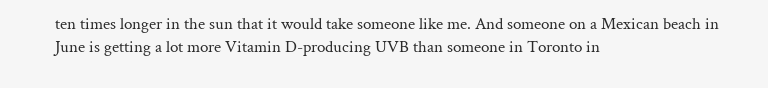ten times longer in the sun that it would take someone like me. And someone on a Mexican beach in June is getting a lot more Vitamin D-producing UVB than someone in Toronto in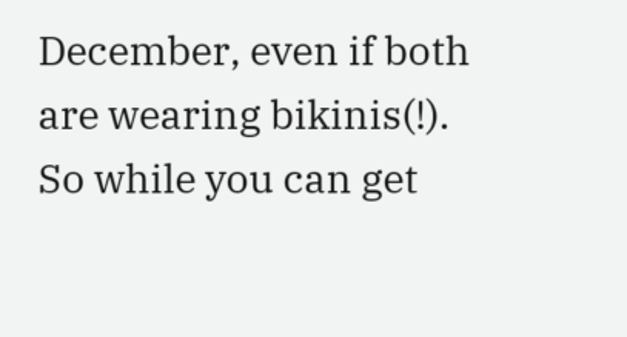December, even if both are wearing bikinis(!). So while you can get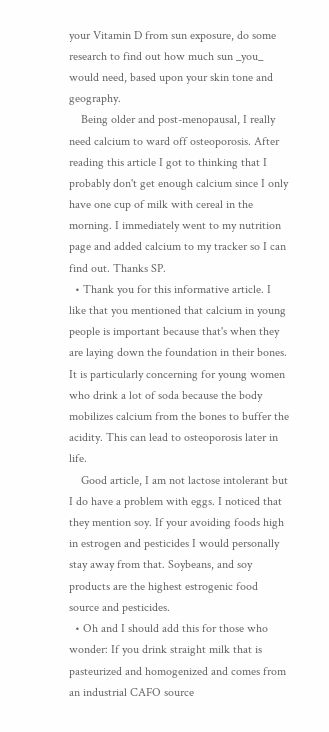your Vitamin D from sun exposure, do some research to find out how much sun _you_ would need, based upon your skin tone and geography.
    Being older and post-menopausal, I really need calcium to ward off osteoporosis. After reading this article I got to thinking that I probably don't get enough calcium since I only have one cup of milk with cereal in the morning. I immediately went to my nutrition page and added calcium to my tracker so I can find out. Thanks SP.
  • Thank you for this informative article. I like that you mentioned that calcium in young people is important because that's when they are laying down the foundation in their bones. It is particularly concerning for young women who drink a lot of soda because the body mobilizes calcium from the bones to buffer the acidity. This can lead to osteoporosis later in life.
    Good article, I am not lactose intolerant but I do have a problem with eggs. I noticed that they mention soy. If your avoiding foods high in estrogen and pesticides I would personally stay away from that. Soybeans, and soy products are the highest estrogenic food source and pesticides.
  • Oh and I should add this for those who wonder: If you drink straight milk that is pasteurized and homogenized and comes from an industrial CAFO source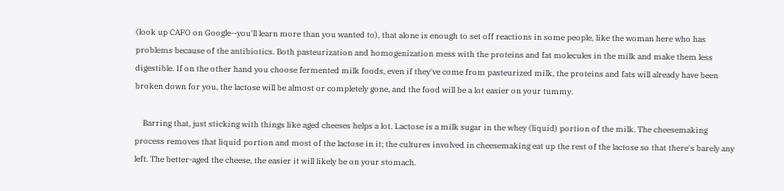(look up CAFO on Google--you'll learn more than you wanted to), that alone is enough to set off reactions in some people, like the woman here who has problems because of the antibiotics. Both pasteurization and homogenization mess with the proteins and fat molecules in the milk and make them less digestible. If on the other hand you choose fermented milk foods, even if they've come from pasteurized milk, the proteins and fats will already have been broken down for you, the lactose will be almost or completely gone, and the food will be a lot easier on your tummy.

    Barring that, just sticking with things like aged cheeses helps a lot. Lactose is a milk sugar in the whey (liquid) portion of the milk. The cheesemaking process removes that liquid portion and most of the lactose in it; the cultures involved in cheesemaking eat up the rest of the lactose so that there's barely any left. The better-aged the cheese, the easier it will likely be on your stomach.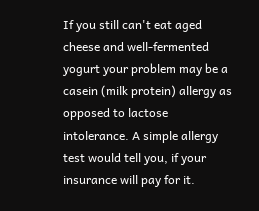If you still can't eat aged cheese and well-fermented yogurt your problem may be a casein (milk protein) allergy as opposed to lactose intolerance. A simple allergy test would tell you, if your insurance will pay for it.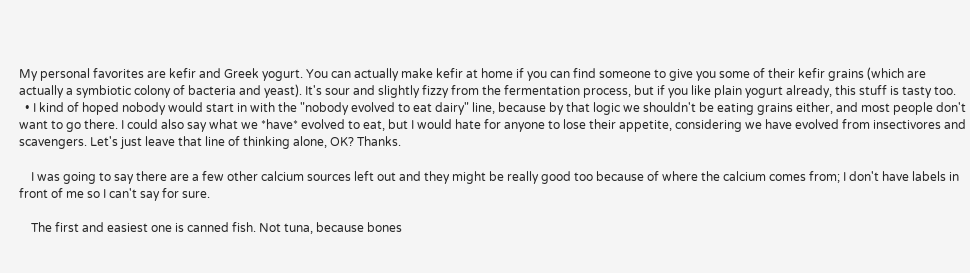My personal favorites are kefir and Greek yogurt. You can actually make kefir at home if you can find someone to give you some of their kefir grains (which are actually a symbiotic colony of bacteria and yeast). It's sour and slightly fizzy from the fermentation process, but if you like plain yogurt already, this stuff is tasty too.
  • I kind of hoped nobody would start in with the "nobody evolved to eat dairy" line, because by that logic we shouldn't be eating grains either, and most people don't want to go there. I could also say what we *have* evolved to eat, but I would hate for anyone to lose their appetite, considering we have evolved from insectivores and scavengers. Let's just leave that line of thinking alone, OK? Thanks.

    I was going to say there are a few other calcium sources left out and they might be really good too because of where the calcium comes from; I don't have labels in front of me so I can't say for sure.

    The first and easiest one is canned fish. Not tuna, because bones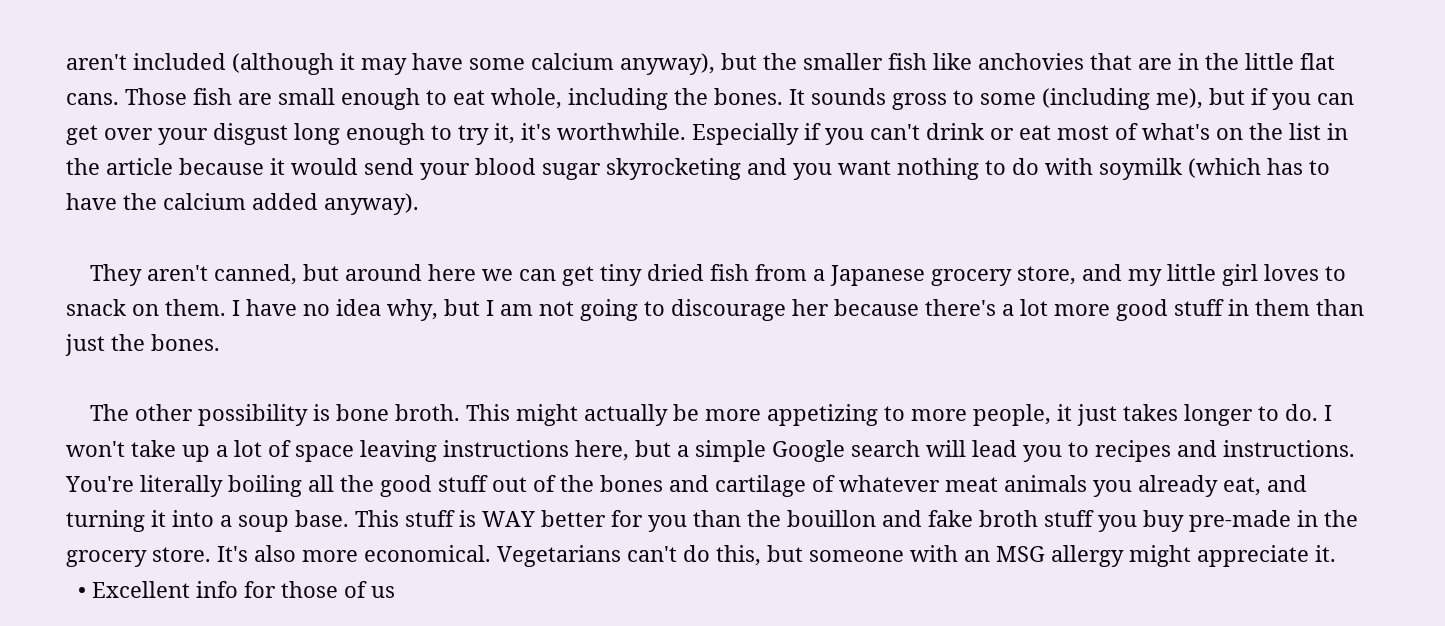aren't included (although it may have some calcium anyway), but the smaller fish like anchovies that are in the little flat cans. Those fish are small enough to eat whole, including the bones. It sounds gross to some (including me), but if you can get over your disgust long enough to try it, it's worthwhile. Especially if you can't drink or eat most of what's on the list in the article because it would send your blood sugar skyrocketing and you want nothing to do with soymilk (which has to have the calcium added anyway).

    They aren't canned, but around here we can get tiny dried fish from a Japanese grocery store, and my little girl loves to snack on them. I have no idea why, but I am not going to discourage her because there's a lot more good stuff in them than just the bones.

    The other possibility is bone broth. This might actually be more appetizing to more people, it just takes longer to do. I won't take up a lot of space leaving instructions here, but a simple Google search will lead you to recipes and instructions. You're literally boiling all the good stuff out of the bones and cartilage of whatever meat animals you already eat, and turning it into a soup base. This stuff is WAY better for you than the bouillon and fake broth stuff you buy pre-made in the grocery store. It's also more economical. Vegetarians can't do this, but someone with an MSG allergy might appreciate it.
  • Excellent info for those of us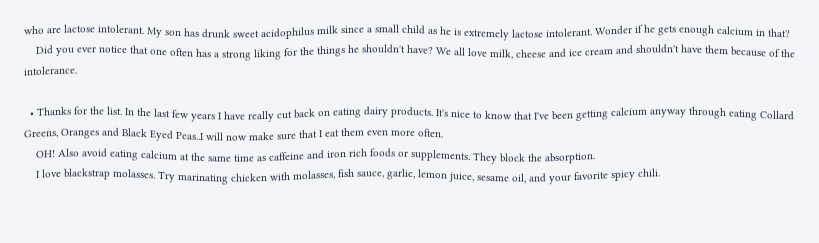who are lactose intolerant. My son has drunk sweet acidophilus milk since a small child as he is extremely lactose intolerant. Wonder if he gets enough calcium in that?
    Did you ever notice that one often has a strong liking for the things he shouldn't have? We all love milk, cheese and ice cream and shouldn't have them because of the intolerance.

  • Thanks for the list. In the last few years I have really cut back on eating dairy products. It's nice to know that I've been getting calcium anyway through eating Collard Greens, Oranges and Black Eyed Peas..I will now make sure that I eat them even more often.
    OH! Also avoid eating calcium at the same time as caffeine and iron rich foods or supplements. They block the absorption.
    I love blackstrap molasses. Try marinating chicken with molasses, fish sauce, garlic, lemon juice, sesame oil, and your favorite spicy chili.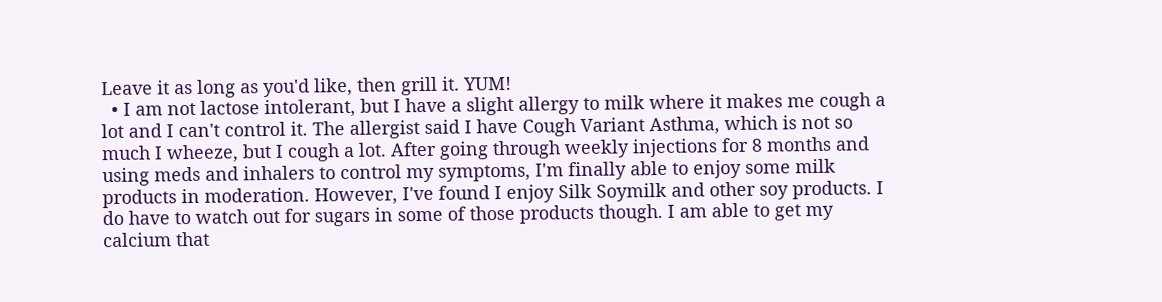Leave it as long as you'd like, then grill it. YUM!
  • I am not lactose intolerant, but I have a slight allergy to milk where it makes me cough a lot and I can't control it. The allergist said I have Cough Variant Asthma, which is not so much I wheeze, but I cough a lot. After going through weekly injections for 8 months and using meds and inhalers to control my symptoms, I'm finally able to enjoy some milk products in moderation. However, I've found I enjoy Silk Soymilk and other soy products. I do have to watch out for sugars in some of those products though. I am able to get my calcium that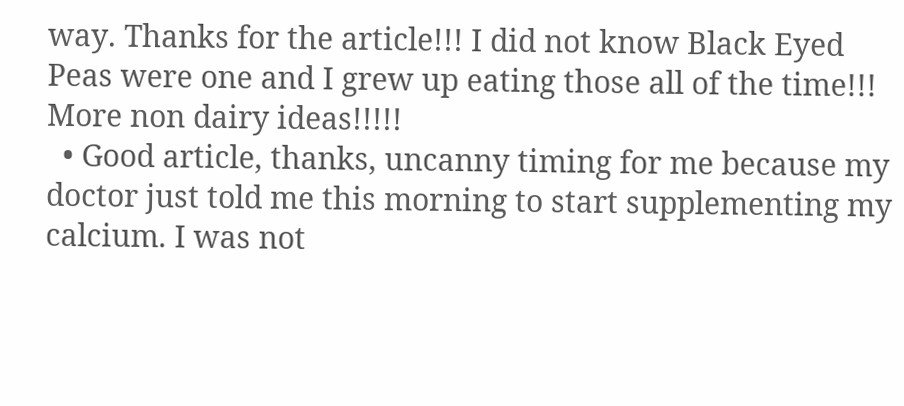way. Thanks for the article!!! I did not know Black Eyed Peas were one and I grew up eating those all of the time!!! More non dairy ideas!!!!!
  • Good article, thanks, uncanny timing for me because my doctor just told me this morning to start supplementing my calcium. I was not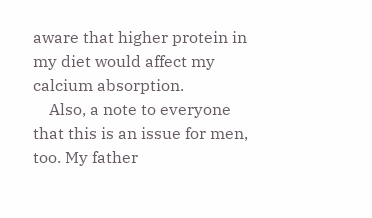aware that higher protein in my diet would affect my calcium absorption.
    Also, a note to everyone that this is an issue for men, too. My father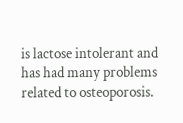is lactose intolerant and has had many problems related to osteoporosis.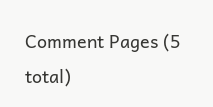Comment Pages (5 total)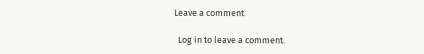Leave a comment

  Log in to leave a comment.